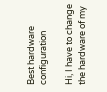Best hardware configuration

Hi, I have to change the hardware of my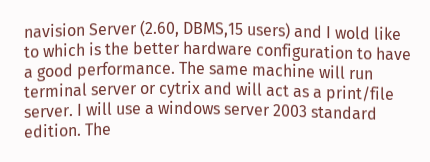navision Server (2.60, DBMS,15 users) and I wold like to which is the better hardware configuration to have a good performance. The same machine will run terminal server or cytrix and will act as a print/file server. I will use a windows server 2003 standard edition. The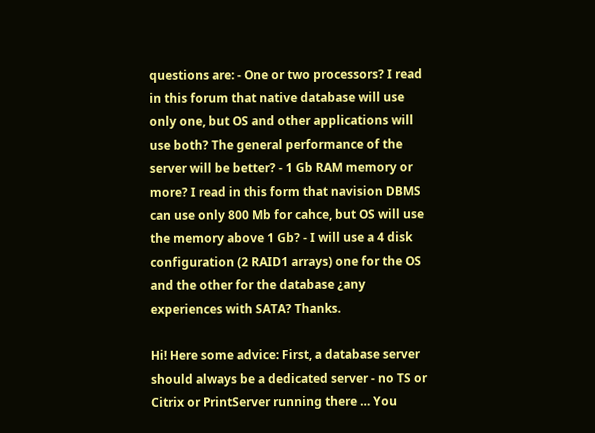questions are: - One or two processors? I read in this forum that native database will use only one, but OS and other applications will use both? The general performance of the server will be better? - 1 Gb RAM memory or more? I read in this form that navision DBMS can use only 800 Mb for cahce, but OS will use the memory above 1 Gb? - I will use a 4 disk configuration (2 RAID1 arrays) one for the OS and the other for the database ¿any experiences with SATA? Thanks.

Hi! Here some advice: First, a database server should always be a dedicated server - no TS or Citrix or PrintServer running there … You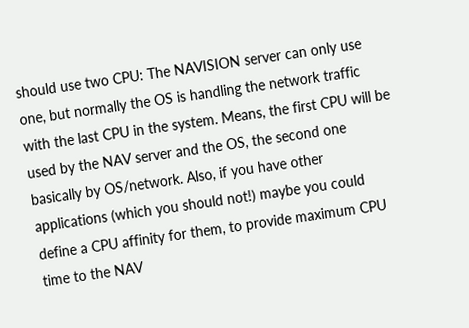should use two CPU: The NAVISION server can only use one, but normally the OS is handling the network traffic with the last CPU in the system. Means, the first CPU will be used by the NAV server and the OS, the second one basically by OS/network. Also, if you have other applications (which you should not!) maybe you could define a CPU affinity for them, to provide maximum CPU time to the NAV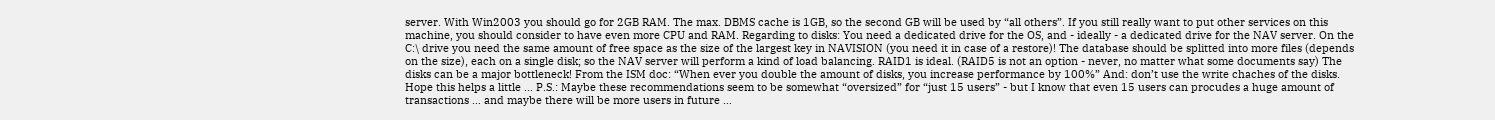server. With Win2003 you should go for 2GB RAM. The max. DBMS cache is 1GB, so the second GB will be used by “all others”. If you still really want to put other services on this machine, you should consider to have even more CPU and RAM. Regarding to disks: You need a dedicated drive for the OS, and - ideally - a dedicated drive for the NAV server. On the C:\ drive you need the same amount of free space as the size of the largest key in NAVISION (you need it in case of a restore)! The database should be splitted into more files (depends on the size), each on a single disk; so the NAV server will perform a kind of load balancing. RAID1 is ideal. (RAID5 is not an option - never, no matter what some documents say) The disks can be a major bottleneck! From the ISM doc: “When ever you double the amount of disks, you increase performance by 100%” And: don’t use the write chaches of the disks. Hope this helps a little … P.S.: Maybe these recommendations seem to be somewhat “oversized” for “just 15 users” - but I know that even 15 users can procudes a huge amount of transactions … and maybe there will be more users in future …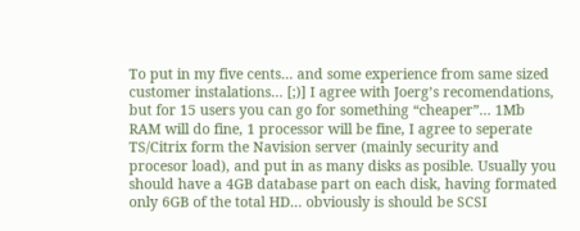To put in my five cents… and some experience from same sized customer instalations… [;)] I agree with Joerg’s recomendations, but for 15 users you can go for something “cheaper”… 1Mb RAM will do fine, 1 processor will be fine, I agree to seperate TS/Citrix form the Navision server (mainly security and procesor load), and put in as many disks as posible. Usually you should have a 4GB database part on each disk, having formated only 6GB of the total HD… obviously is should be SCSI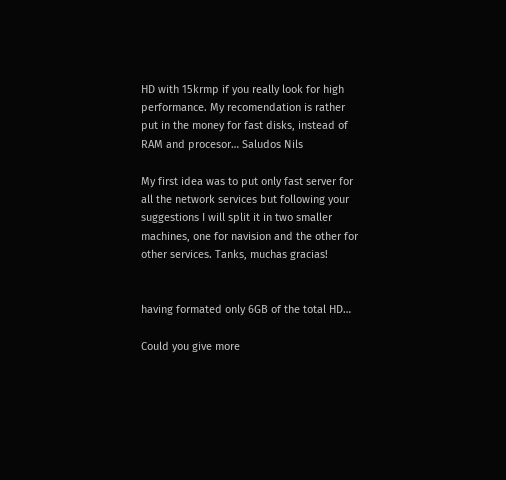HD with 15krmp if you really look for high performance. My recomendation is rather put in the money for fast disks, instead of RAM and procesor… Saludos Nils

My first idea was to put only fast server for all the network services but following your suggestions I will split it in two smaller machines, one for navision and the other for other services. Tanks, muchas gracias!


having formated only 6GB of the total HD…

Could you give more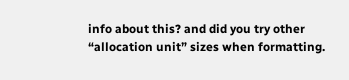info about this? and did you try other “allocation unit” sizes when formatting.